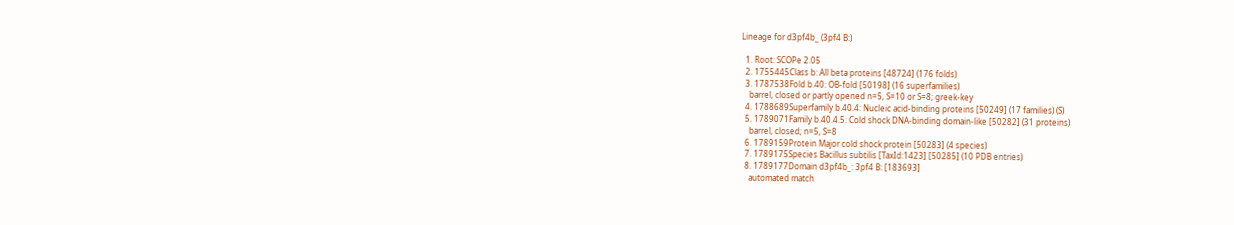Lineage for d3pf4b_ (3pf4 B:)

  1. Root: SCOPe 2.05
  2. 1755445Class b: All beta proteins [48724] (176 folds)
  3. 1787538Fold b.40: OB-fold [50198] (16 superfamilies)
    barrel, closed or partly opened n=5, S=10 or S=8; greek-key
  4. 1788689Superfamily b.40.4: Nucleic acid-binding proteins [50249] (17 families) (S)
  5. 1789071Family b.40.4.5: Cold shock DNA-binding domain-like [50282] (31 proteins)
    barrel, closed; n=5, S=8
  6. 1789159Protein Major cold shock protein [50283] (4 species)
  7. 1789175Species Bacillus subtilis [TaxId:1423] [50285] (10 PDB entries)
  8. 1789177Domain d3pf4b_: 3pf4 B: [183693]
    automated match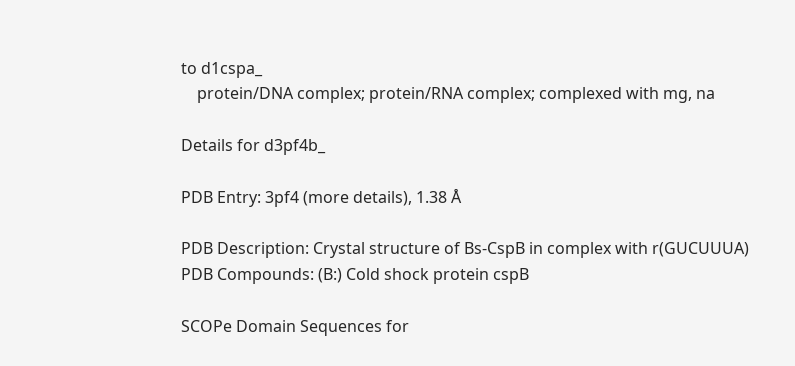to d1cspa_
    protein/DNA complex; protein/RNA complex; complexed with mg, na

Details for d3pf4b_

PDB Entry: 3pf4 (more details), 1.38 Å

PDB Description: Crystal structure of Bs-CspB in complex with r(GUCUUUA)
PDB Compounds: (B:) Cold shock protein cspB

SCOPe Domain Sequences for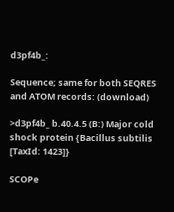d3pf4b_:

Sequence; same for both SEQRES and ATOM records: (download)

>d3pf4b_ b.40.4.5 (B:) Major cold shock protein {Bacillus subtilis [TaxId: 1423]}

SCOPe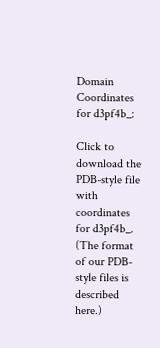Domain Coordinates for d3pf4b_:

Click to download the PDB-style file with coordinates for d3pf4b_.
(The format of our PDB-style files is described here.)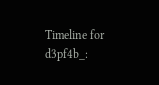Timeline for d3pf4b_: